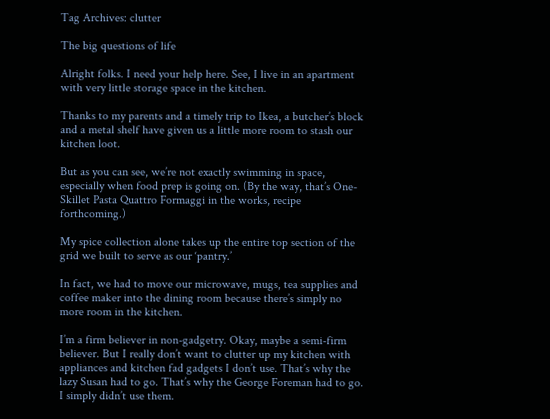Tag Archives: clutter

The big questions of life

Alright folks. I need your help here. See, I live in an apartment with very little storage space in the kitchen.

Thanks to my parents and a timely trip to Ikea, a butcher’s block and a metal shelf have given us a little more room to stash our kitchen loot.

But as you can see, we’re not exactly swimming in space, especially when food prep is going on. (By the way, that’s One-Skillet Pasta Quattro Formaggi in the works, recipe forthcoming.)

My spice collection alone takes up the entire top section of the grid we built to serve as our ‘pantry.’

In fact, we had to move our microwave, mugs, tea supplies and coffee maker into the dining room because there’s simply no more room in the kitchen.

I’m a firm believer in non-gadgetry. Okay, maybe a semi-firm believer. But I really don’t want to clutter up my kitchen with appliances and kitchen fad gadgets I don’t use. That’s why the lazy Susan had to go. That’s why the George Foreman had to go. I simply didn’t use them.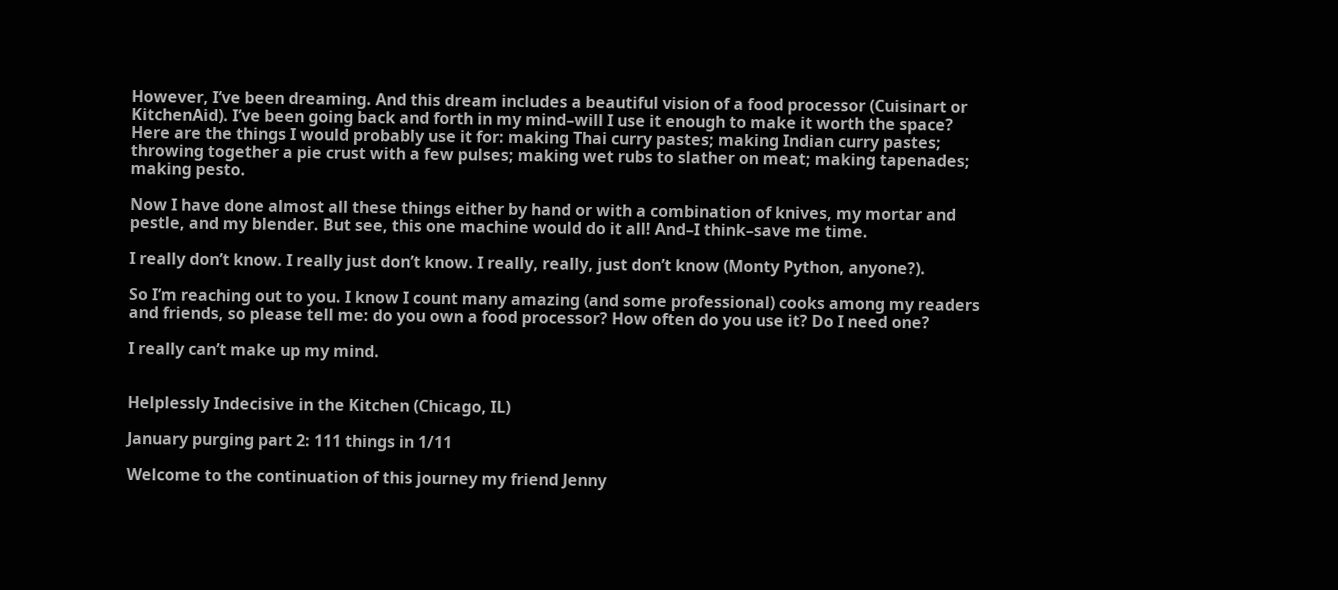However, I’ve been dreaming. And this dream includes a beautiful vision of a food processor (Cuisinart or KitchenAid). I’ve been going back and forth in my mind–will I use it enough to make it worth the space? Here are the things I would probably use it for: making Thai curry pastes; making Indian curry pastes; throwing together a pie crust with a few pulses; making wet rubs to slather on meat; making tapenades; making pesto.

Now I have done almost all these things either by hand or with a combination of knives, my mortar and pestle, and my blender. But see, this one machine would do it all! And–I think–save me time.

I really don’t know. I really just don’t know. I really, really, just don’t know (Monty Python, anyone?).

So I’m reaching out to you. I know I count many amazing (and some professional) cooks among my readers and friends, so please tell me: do you own a food processor? How often do you use it? Do I need one?

I really can’t make up my mind.


Helplessly Indecisive in the Kitchen (Chicago, IL)

January purging part 2: 111 things in 1/11

Welcome to the continuation of this journey my friend Jenny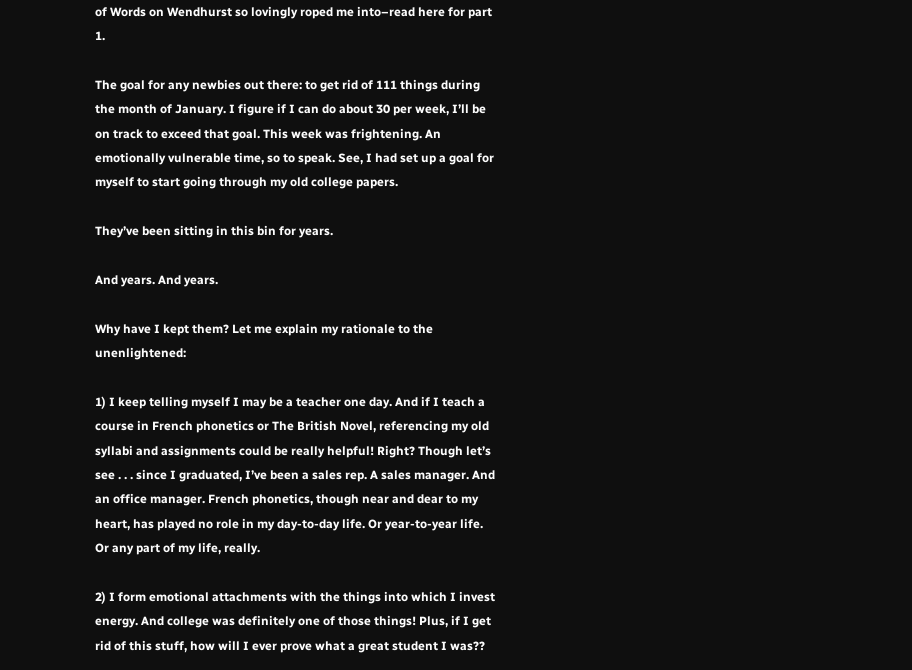of Words on Wendhurst so lovingly roped me into–read here for part 1.

The goal for any newbies out there: to get rid of 111 things during the month of January. I figure if I can do about 30 per week, I’ll be on track to exceed that goal. This week was frightening. An emotionally vulnerable time, so to speak. See, I had set up a goal for myself to start going through my old college papers.

They’ve been sitting in this bin for years.

And years. And years.

Why have I kept them? Let me explain my rationale to the unenlightened:

1) I keep telling myself I may be a teacher one day. And if I teach a course in French phonetics or The British Novel, referencing my old syllabi and assignments could be really helpful! Right? Though let’s see . . . since I graduated, I’ve been a sales rep. A sales manager. And an office manager. French phonetics, though near and dear to my heart, has played no role in my day-to-day life. Or year-to-year life. Or any part of my life, really.

2) I form emotional attachments with the things into which I invest energy. And college was definitely one of those things! Plus, if I get rid of this stuff, how will I ever prove what a great student I was??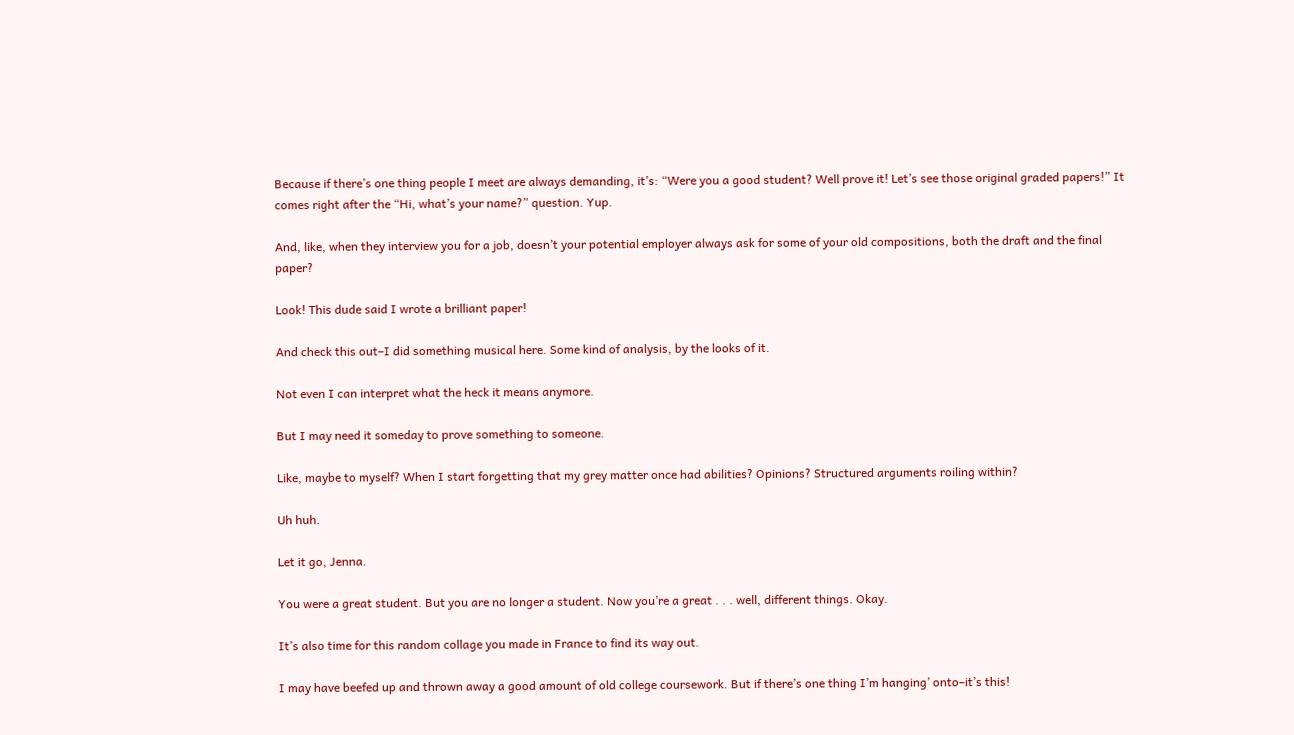Because if there’s one thing people I meet are always demanding, it’s: “Were you a good student? Well prove it! Let’s see those original graded papers!” It comes right after the “Hi, what’s your name?” question. Yup.

And, like, when they interview you for a job, doesn’t your potential employer always ask for some of your old compositions, both the draft and the final paper?

Look! This dude said I wrote a brilliant paper!

And check this out–I did something musical here. Some kind of analysis, by the looks of it.

Not even I can interpret what the heck it means anymore.

But I may need it someday to prove something to someone.

Like, maybe to myself? When I start forgetting that my grey matter once had abilities? Opinions? Structured arguments roiling within?

Uh huh.

Let it go, Jenna.

You were a great student. But you are no longer a student. Now you’re a great . . . well, different things. Okay.

It’s also time for this random collage you made in France to find its way out.

I may have beefed up and thrown away a good amount of old college coursework. But if there’s one thing I’m hanging’ onto–it’s this!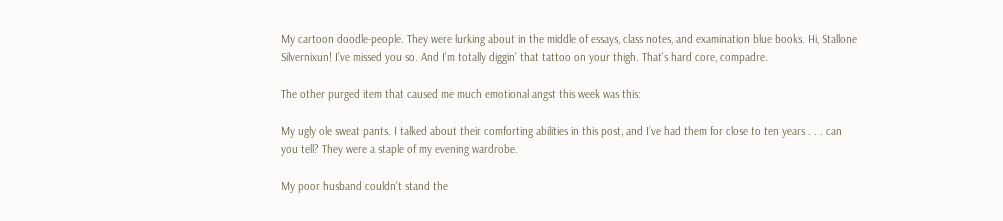My cartoon doodle-people. They were lurking about in the middle of essays, class notes, and examination blue books. Hi, Stallone Silvernixun! I’ve missed you so. And I’m totally diggin’ that tattoo on your thigh. That’s hard core, compadre.

The other purged item that caused me much emotional angst this week was this:

My ugly ole sweat pants. I talked about their comforting abilities in this post, and I’ve had them for close to ten years . . . can you tell? They were a staple of my evening wardrobe.

My poor husband couldn’t stand the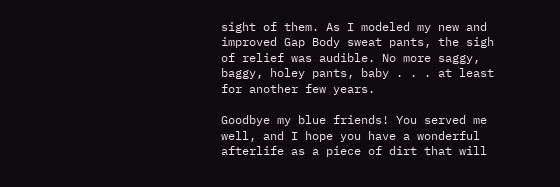sight of them. As I modeled my new and improved Gap Body sweat pants, the sigh of relief was audible. No more saggy, baggy, holey pants, baby . . . at least for another few years.

Goodbye my blue friends! You served me well, and I hope you have a wonderful afterlife as a piece of dirt that will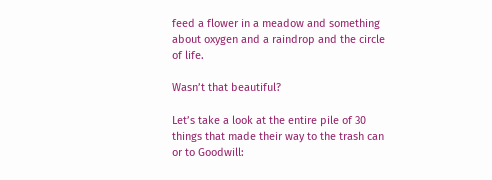feed a flower in a meadow and something about oxygen and a raindrop and the circle of life.

Wasn’t that beautiful?

Let’s take a look at the entire pile of 30 things that made their way to the trash can or to Goodwill: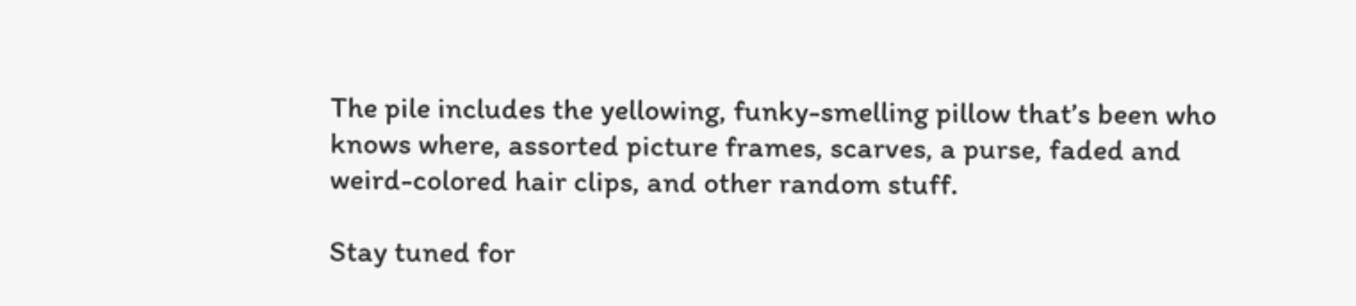The pile includes the yellowing, funky-smelling pillow that’s been who knows where, assorted picture frames, scarves, a purse, faded and weird-colored hair clips, and other random stuff.

Stay tuned for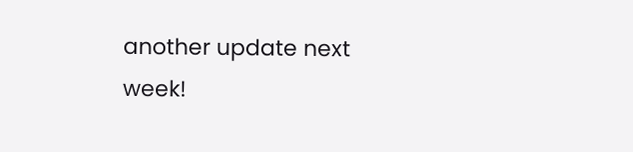another update next week!